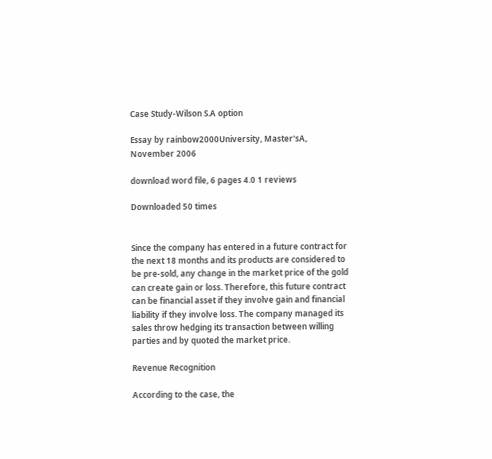Case Study-Wilson S.A option

Essay by rainbow2000University, Master'sA, November 2006

download word file, 6 pages 4.0 1 reviews

Downloaded 50 times


Since the company has entered in a future contract for the next 18 months and its products are considered to be pre-sold, any change in the market price of the gold can create gain or loss. Therefore, this future contract can be financial asset if they involve gain and financial liability if they involve loss. The company managed its sales throw hedging its transaction between willing parties and by quoted the market price.

Revenue Recognition

According to the case, the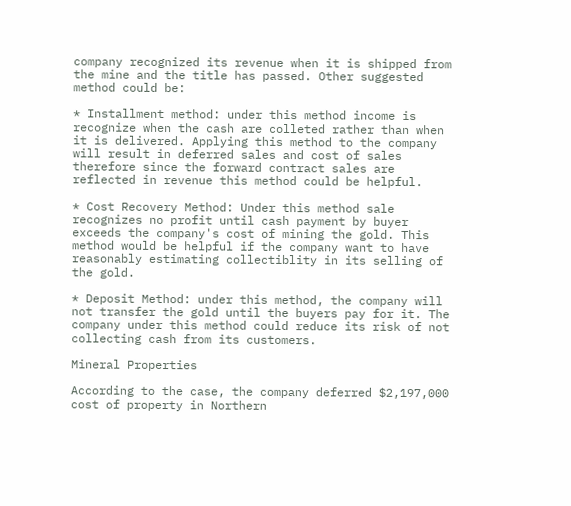company recognized its revenue when it is shipped from the mine and the title has passed. Other suggested method could be:

* Installment method: under this method income is recognize when the cash are colleted rather than when it is delivered. Applying this method to the company will result in deferred sales and cost of sales therefore since the forward contract sales are reflected in revenue this method could be helpful.

* Cost Recovery Method: Under this method sale recognizes no profit until cash payment by buyer exceeds the company's cost of mining the gold. This method would be helpful if the company want to have reasonably estimating collectiblity in its selling of the gold.

* Deposit Method: under this method, the company will not transfer the gold until the buyers pay for it. The company under this method could reduce its risk of not collecting cash from its customers.

Mineral Properties

According to the case, the company deferred $2,197,000 cost of property in Northern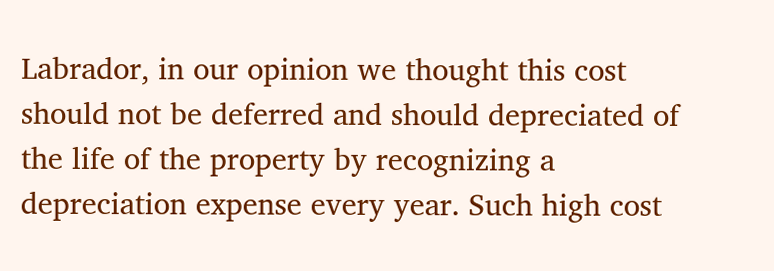Labrador, in our opinion we thought this cost should not be deferred and should depreciated of the life of the property by recognizing a depreciation expense every year. Such high cost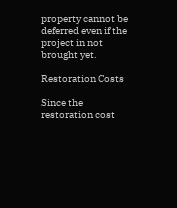property cannot be deferred even if the project in not brought yet.

Restoration Costs

Since the restoration cost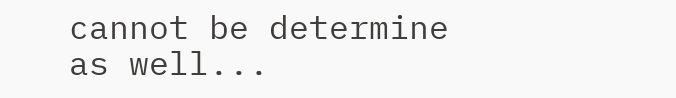cannot be determine as well...